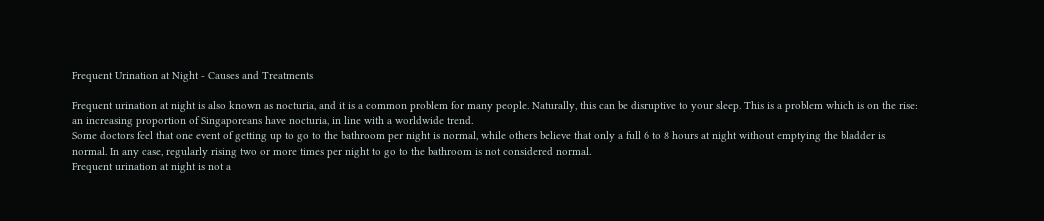Frequent Urination at Night - Causes and Treatments

Frequent urination at night is also known as nocturia, and it is a common problem for many people. Naturally, this can be disruptive to your sleep. This is a problem which is on the rise: an increasing proportion of Singaporeans have nocturia, in line with a worldwide trend.
Some doctors feel that one event of getting up to go to the bathroom per night is normal, while others believe that only a full 6 to 8 hours at night without emptying the bladder is normal. In any case, regularly rising two or more times per night to go to the bathroom is not considered normal.
Frequent urination at night is not a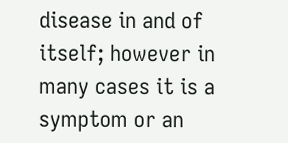disease in and of itself; however in many cases it is a symptom or an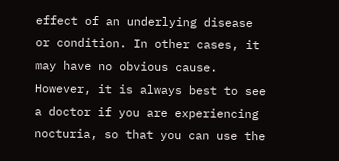effect of an underlying disease or condition. In other cases, it may have no obvious cause. However, it is always best to see a doctor if you are experiencing nocturia, so that you can use the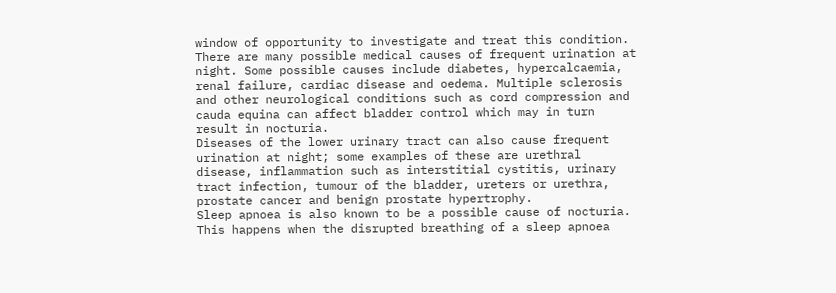window of opportunity to investigate and treat this condition.
There are many possible medical causes of frequent urination at night. Some possible causes include diabetes, hypercalcaemia, renal failure, cardiac disease and oedema. Multiple sclerosis and other neurological conditions such as cord compression and cauda equina can affect bladder control which may in turn result in nocturia.
Diseases of the lower urinary tract can also cause frequent urination at night; some examples of these are urethral disease, inflammation such as interstitial cystitis, urinary tract infection, tumour of the bladder, ureters or urethra, prostate cancer and benign prostate hypertrophy.
Sleep apnoea is also known to be a possible cause of nocturia. This happens when the disrupted breathing of a sleep apnoea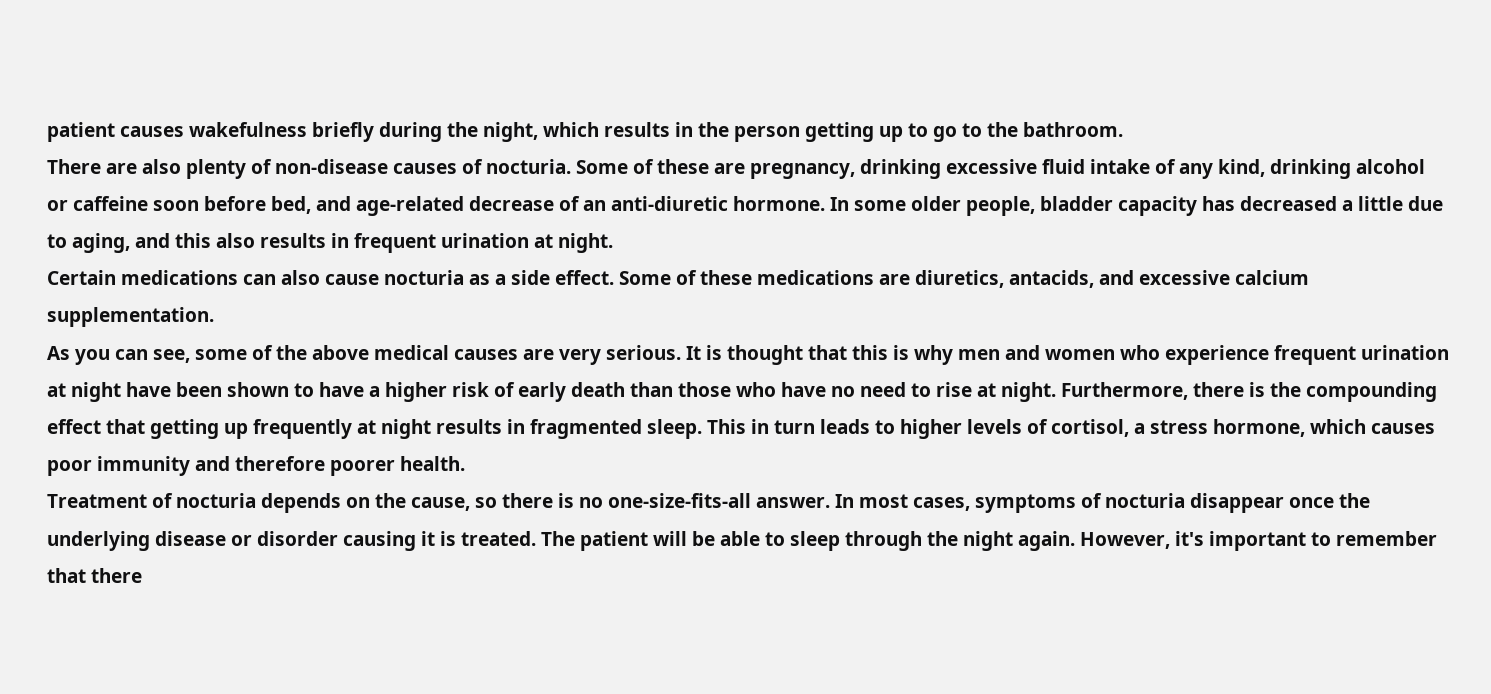patient causes wakefulness briefly during the night, which results in the person getting up to go to the bathroom.
There are also plenty of non-disease causes of nocturia. Some of these are pregnancy, drinking excessive fluid intake of any kind, drinking alcohol or caffeine soon before bed, and age-related decrease of an anti-diuretic hormone. In some older people, bladder capacity has decreased a little due to aging, and this also results in frequent urination at night.
Certain medications can also cause nocturia as a side effect. Some of these medications are diuretics, antacids, and excessive calcium supplementation.
As you can see, some of the above medical causes are very serious. It is thought that this is why men and women who experience frequent urination at night have been shown to have a higher risk of early death than those who have no need to rise at night. Furthermore, there is the compounding effect that getting up frequently at night results in fragmented sleep. This in turn leads to higher levels of cortisol, a stress hormone, which causes poor immunity and therefore poorer health.
Treatment of nocturia depends on the cause, so there is no one-size-fits-all answer. In most cases, symptoms of nocturia disappear once the underlying disease or disorder causing it is treated. The patient will be able to sleep through the night again. However, it's important to remember that there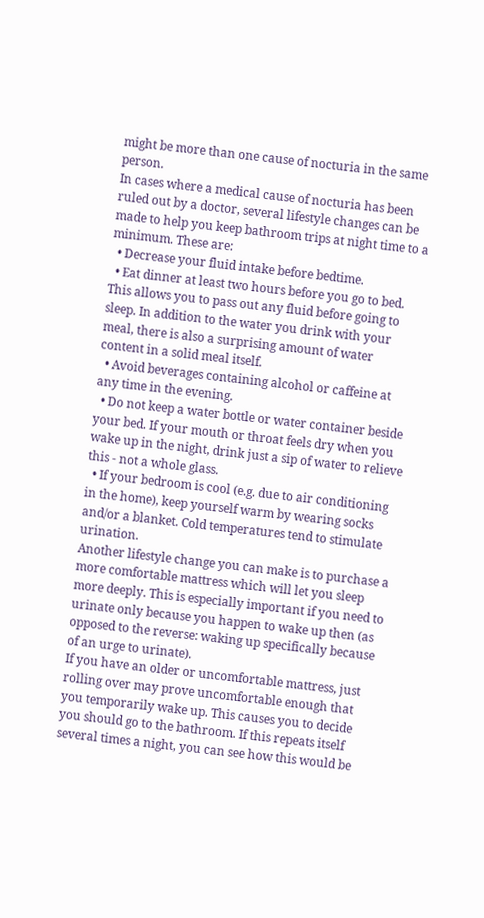might be more than one cause of nocturia in the same person.
In cases where a medical cause of nocturia has been ruled out by a doctor, several lifestyle changes can be made to help you keep bathroom trips at night time to a minimum. These are:
  • Decrease your fluid intake before bedtime.
  • Eat dinner at least two hours before you go to bed. This allows you to pass out any fluid before going to sleep. In addition to the water you drink with your meal, there is also a surprising amount of water content in a solid meal itself.
  • Avoid beverages containing alcohol or caffeine at any time in the evening.
  • Do not keep a water bottle or water container beside your bed. If your mouth or throat feels dry when you wake up in the night, drink just a sip of water to relieve this - not a whole glass.
  • If your bedroom is cool (e.g. due to air conditioning in the home), keep yourself warm by wearing socks and/or a blanket. Cold temperatures tend to stimulate urination.
Another lifestyle change you can make is to purchase a more comfortable mattress which will let you sleep more deeply. This is especially important if you need to urinate only because you happen to wake up then (as opposed to the reverse: waking up specifically because of an urge to urinate).
If you have an older or uncomfortable mattress, just rolling over may prove uncomfortable enough that you temporarily wake up. This causes you to decide you should go to the bathroom. If this repeats itself several times a night, you can see how this would be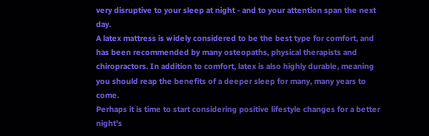very disruptive to your sleep at night - and to your attention span the next day.
A latex mattress is widely considered to be the best type for comfort, and has been recommended by many osteopaths, physical therapists and chiropractors. In addition to comfort, latex is also highly durable, meaning you should reap the benefits of a deeper sleep for many, many years to come.
Perhaps it is time to start considering positive lifestyle changes for a better night's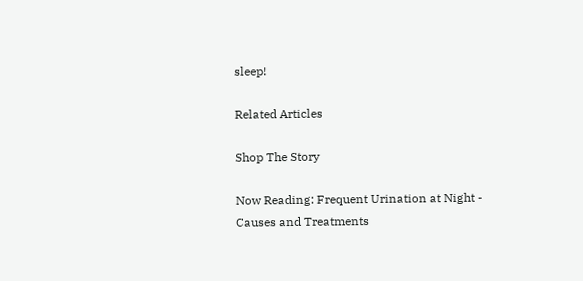sleep!

Related Articles

Shop The Story

Now Reading: Frequent Urination at Night - Causes and Treatments